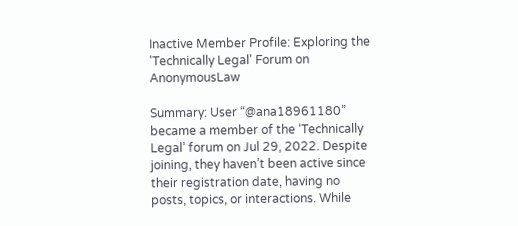Inactive Member Profile: Exploring the 'Technically Legal' Forum on AnonymousLaw

Summary: User “@ana18961180” became a member of the ‘Technically Legal’ forum on Jul 29, 2022. Despite joining, they haven’t been active since their registration date, having no posts, topics, or interactions. While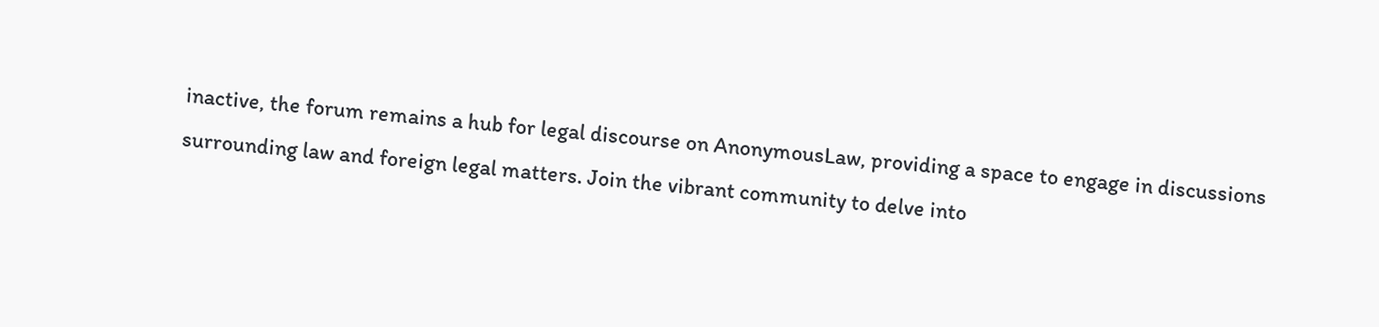inactive, the forum remains a hub for legal discourse on AnonymousLaw, providing a space to engage in discussions surrounding law and foreign legal matters. Join the vibrant community to delve into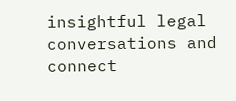insightful legal conversations and connect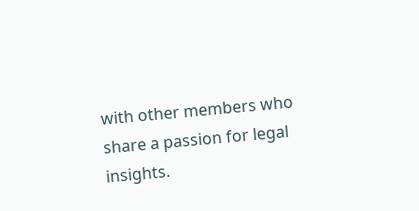with other members who share a passion for legal insights.